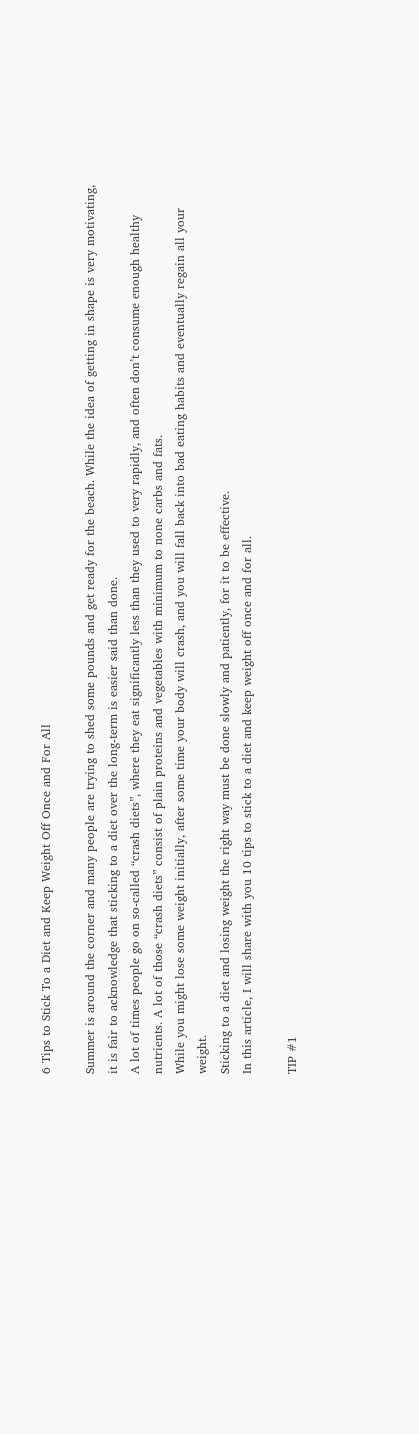6 Tips to Stick To a Diet and Keep Weight Off Once and For All

Summer is around the corner and many people are trying to shed some pounds and get ready for the beach. While the idea of getting in shape is very motivating, it is fair to acknowledge that sticking to a diet over the long-term is easier said than done.
A lot of times people go on so-called “crash diets”, where they eat significantly less than they used to very rapidly, and often don’t consume enough healthy nutrients. A lot of those “crash diets” consist of plain proteins and vegetables with minimum to none carbs and fats.
While you might lose some weight initially, after some time your body will crash, and you will fall back into bad eating habits and eventually regain all your weight.
Sticking to a diet and losing weight the right way must be done slowly and patiently, for it to be effective.
In this article, I will share with you 10 tips to stick to a diet and keep weight off once and for all.

TIP #1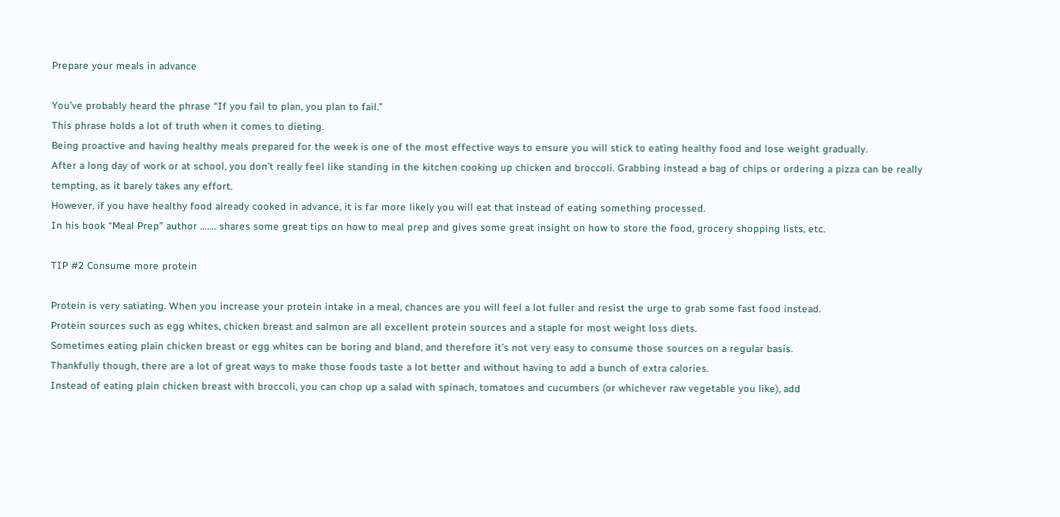Prepare your meals in advance

You’ve probably heard the phrase “If you fail to plan, you plan to fail.”
This phrase holds a lot of truth when it comes to dieting.
Being proactive and having healthy meals prepared for the week is one of the most effective ways to ensure you will stick to eating healthy food and lose weight gradually.
After a long day of work or at school, you don’t really feel like standing in the kitchen cooking up chicken and broccoli. Grabbing instead a bag of chips or ordering a pizza can be really tempting, as it barely takes any effort.
However, if you have healthy food already cooked in advance, it is far more likely you will eat that instead of eating something processed.
In his book “Meal Prep” author ……. shares some great tips on how to meal prep and gives some great insight on how to store the food, grocery shopping lists, etc.

TIP #2 Consume more protein

Protein is very satiating. When you increase your protein intake in a meal, chances are you will feel a lot fuller and resist the urge to grab some fast food instead.
Protein sources such as egg whites, chicken breast and salmon are all excellent protein sources and a staple for most weight loss diets.
Sometimes eating plain chicken breast or egg whites can be boring and bland, and therefore it’s not very easy to consume those sources on a regular basis.
Thankfully though, there are a lot of great ways to make those foods taste a lot better and without having to add a bunch of extra calories.
Instead of eating plain chicken breast with broccoli, you can chop up a salad with spinach, tomatoes and cucumbers (or whichever raw vegetable you like), add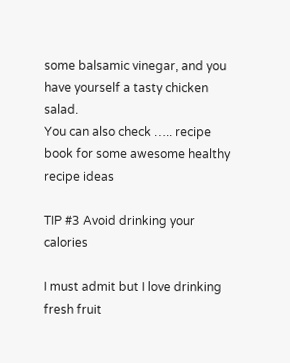some balsamic vinegar, and you have yourself a tasty chicken salad.
You can also check ….. recipe book for some awesome healthy recipe ideas

TIP #3 Avoid drinking your calories

I must admit but I love drinking fresh fruit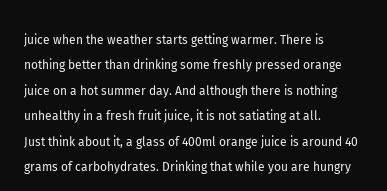juice when the weather starts getting warmer. There is nothing better than drinking some freshly pressed orange juice on a hot summer day. And although there is nothing unhealthy in a fresh fruit juice, it is not satiating at all.
Just think about it, a glass of 400ml orange juice is around 40 grams of carbohydrates. Drinking that while you are hungry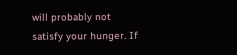will probably not satisfy your hunger. If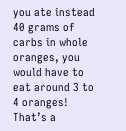you ate instead 40 grams of carbs in whole oranges, you would have to eat around 3 to 4 oranges! That’s a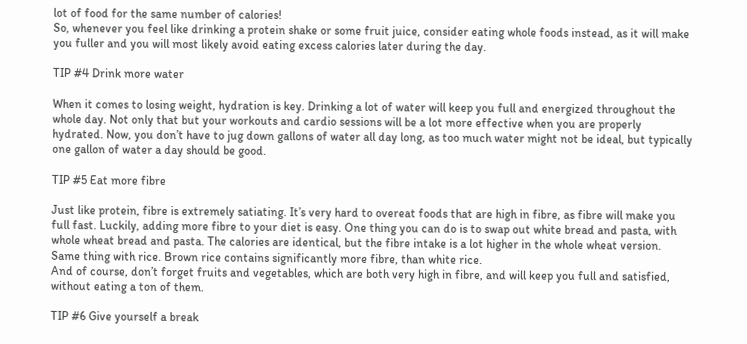lot of food for the same number of calories!
So, whenever you feel like drinking a protein shake or some fruit juice, consider eating whole foods instead, as it will make you fuller and you will most likely avoid eating excess calories later during the day.

TIP #4 Drink more water

When it comes to losing weight, hydration is key. Drinking a lot of water will keep you full and energized throughout the whole day. Not only that but your workouts and cardio sessions will be a lot more effective when you are properly hydrated. Now, you don’t have to jug down gallons of water all day long, as too much water might not be ideal, but typically one gallon of water a day should be good.

TIP #5 Eat more fibre

Just like protein, fibre is extremely satiating. It’s very hard to overeat foods that are high in fibre, as fibre will make you full fast. Luckily, adding more fibre to your diet is easy. One thing you can do is to swap out white bread and pasta, with whole wheat bread and pasta. The calories are identical, but the fibre intake is a lot higher in the whole wheat version. Same thing with rice. Brown rice contains significantly more fibre, than white rice.
And of course, don’t forget fruits and vegetables, which are both very high in fibre, and will keep you full and satisfied, without eating a ton of them.

TIP #6 Give yourself a break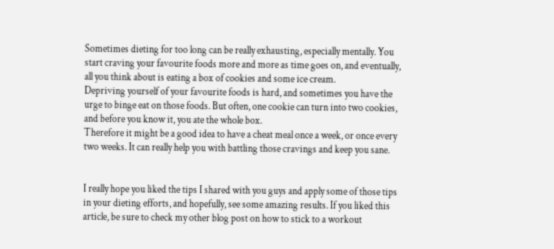Sometimes dieting for too long can be really exhausting, especially mentally. You start craving your favourite foods more and more as time goes on, and eventually, all you think about is eating a box of cookies and some ice cream.
Depriving yourself of your favourite foods is hard, and sometimes you have the urge to binge eat on those foods. But often, one cookie can turn into two cookies, and before you know it, you ate the whole box.
Therefore it might be a good idea to have a cheat meal once a week, or once every two weeks. It can really help you with battling those cravings and keep you sane.


I really hope you liked the tips I shared with you guys and apply some of those tips in your dieting efforts, and hopefully, see some amazing results. If you liked this article, be sure to check my other blog post on how to stick to a workout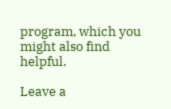program, which you might also find helpful.

Leave a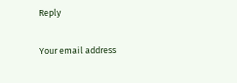Reply

Your email address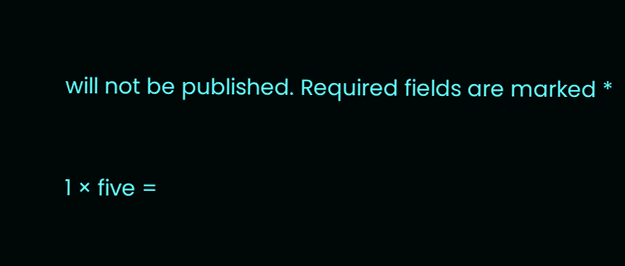will not be published. Required fields are marked *


1 × five =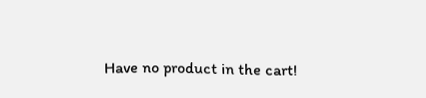Have no product in the cart!